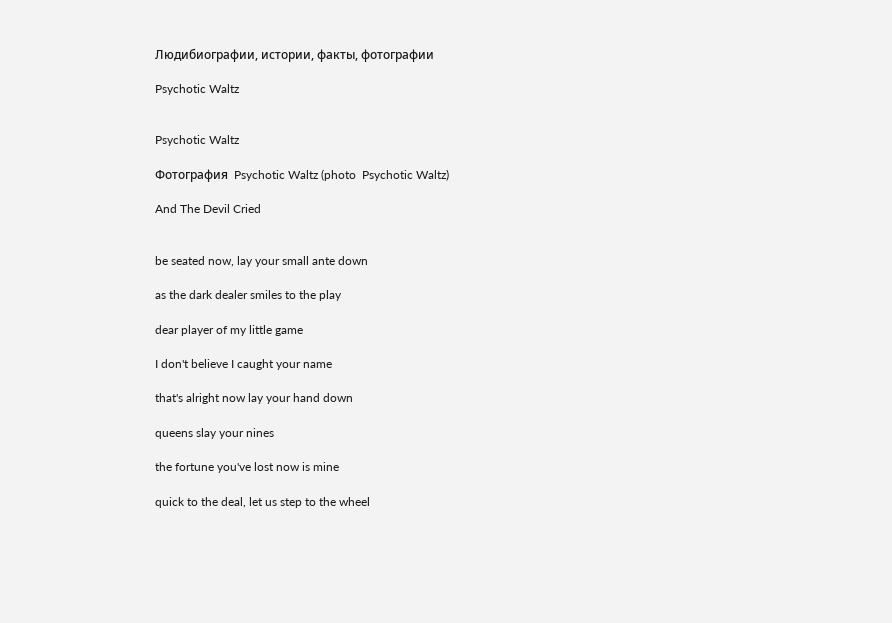Людибиографии, истории, факты, фотографии

Psychotic Waltz


Psychotic Waltz

Фотография  Psychotic Waltz (photo  Psychotic Waltz)

And The Devil Cried


be seated now, lay your small ante down

as the dark dealer smiles to the play

dear player of my little game

I don't believe I caught your name

that's alright now lay your hand down

queens slay your nines

the fortune you've lost now is mine

quick to the deal, let us step to the wheel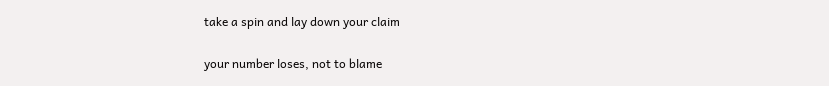take a spin and lay down your claim

your number loses, not to blame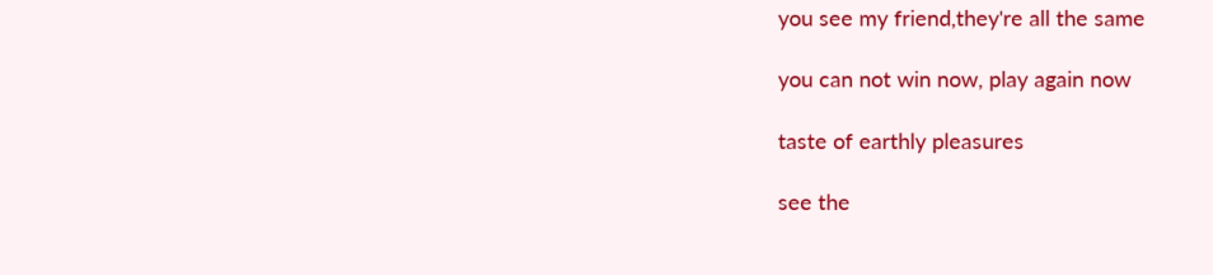you see my friend,they're all the same

you can not win now, play again now

taste of earthly pleasures

see the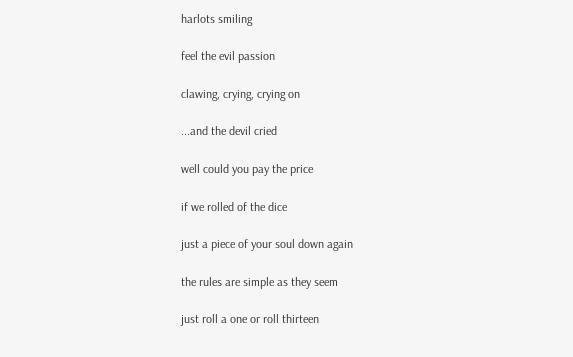harlots smiling

feel the evil passion

clawing, crying, crying on

...and the devil cried

well could you pay the price

if we rolled of the dice

just a piece of your soul down again

the rules are simple as they seem

just roll a one or roll thirteen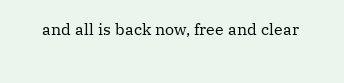and all is back now, free and clear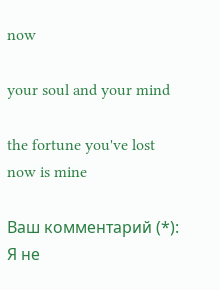now

your soul and your mind

the fortune you've lost now is mine

Ваш комментарий (*):
Я не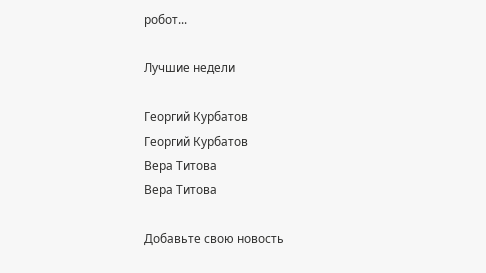робот...

Лучшие недели

Георгий Курбатов
Георгий Курбатов
Вера Титова
Вера Титова

Добавьте свою новость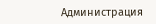Администрация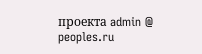проекта admin @ peoples.ru